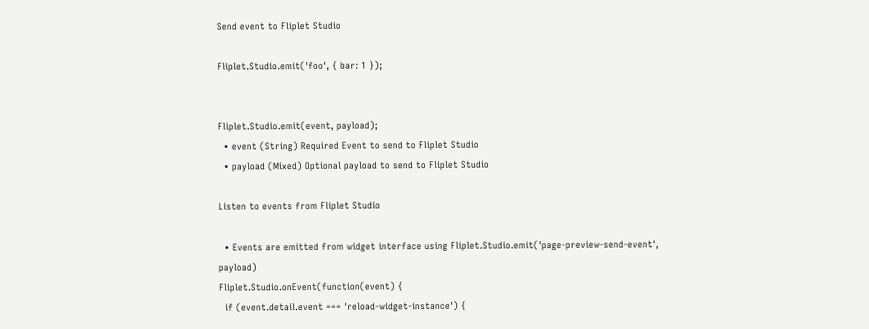Send event to Fliplet Studio

Fliplet.Studio.emit('foo', { bar: 1 });


Fliplet.Studio.emit(event, payload);
  • event (String) Required Event to send to Fliplet Studio
  • payload (Mixed) Optional payload to send to Fliplet Studio

Listen to events from Fliplet Studio

  • Events are emitted from widget interface using Fliplet.Studio.emit('page-preview-send-event', payload)
Fliplet.Studio.onEvent(function(event) {
  if (event.detail.event === 'reload-widget-instance') {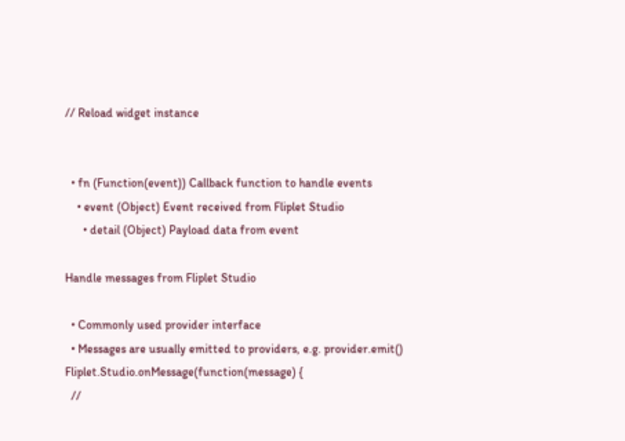// Reload widget instance


  • fn (Function(event)) Callback function to handle events
    • event (Object) Event received from Fliplet Studio
      • detail (Object) Payload data from event

Handle messages from Fliplet Studio

  • Commonly used provider interface
  • Messages are usually emitted to providers, e.g. provider.emit()
Fliplet.Studio.onMessage(function(message) {
  //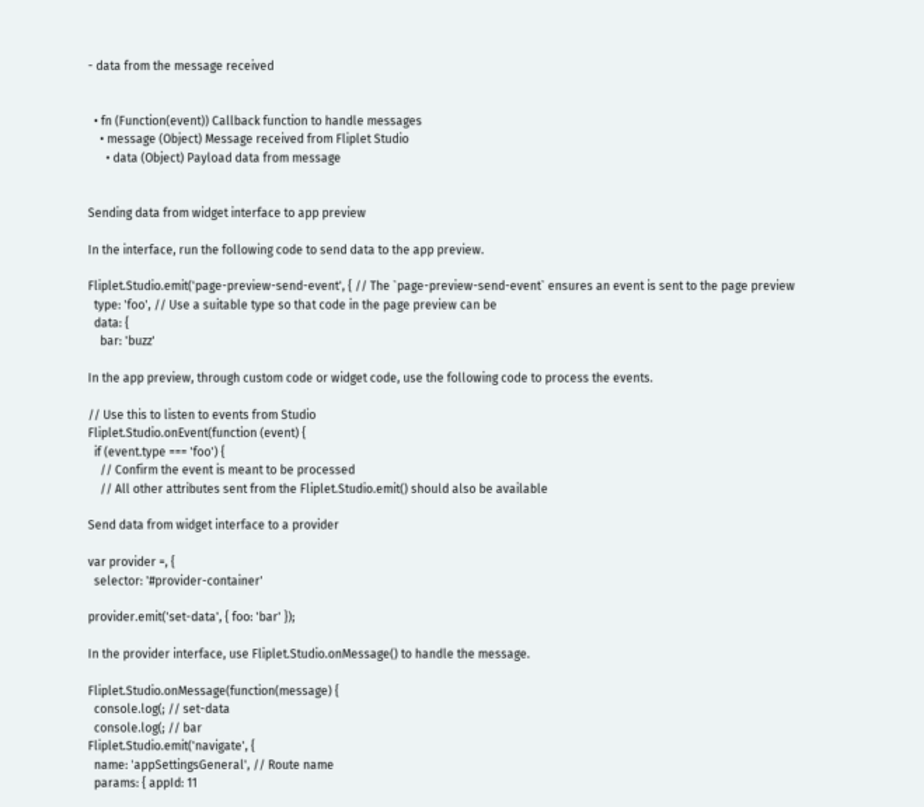- data from the message received


  • fn (Function(event)) Callback function to handle messages
    • message (Object) Message received from Fliplet Studio
      • data (Object) Payload data from message


Sending data from widget interface to app preview

In the interface, run the following code to send data to the app preview.

Fliplet.Studio.emit('page-preview-send-event', { // The `page-preview-send-event` ensures an event is sent to the page preview
  type: 'foo', // Use a suitable type so that code in the page preview can be
  data: {
    bar: 'buzz'

In the app preview, through custom code or widget code, use the following code to process the events.

// Use this to listen to events from Studio
Fliplet.Studio.onEvent(function (event) {
  if (event.type === 'foo') {
    // Confirm the event is meant to be processed
    // All other attributes sent from the Fliplet.Studio.emit() should also be available

Send data from widget interface to a provider

var provider =, {
  selector: '#provider-container'

provider.emit('set-data', { foo: 'bar' });

In the provider interface, use Fliplet.Studio.onMessage() to handle the message.

Fliplet.Studio.onMessage(function(message) {
  console.log(; // set-data
  console.log(; // bar
Fliplet.Studio.emit('navigate', {
  name: 'appSettingsGeneral', // Route name
  params: { appId: 11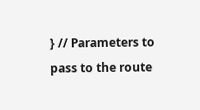} // Parameters to pass to the route